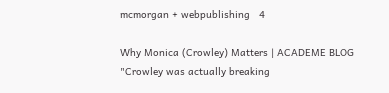mcmorgan + webpublishing   4

Why Monica (Crowley) Matters | ACADEME BLOG
"Crowley was actually breaking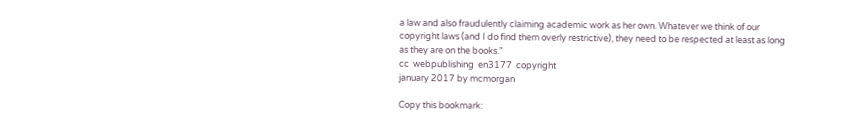a law and also fraudulently claiming academic work as her own. Whatever we think of our copyright laws (and I do find them overly restrictive), they need to be respected at least as long as they are on the books."
cc  webpublishing  en3177  copyright
january 2017 by mcmorgan

Copy this bookmark: